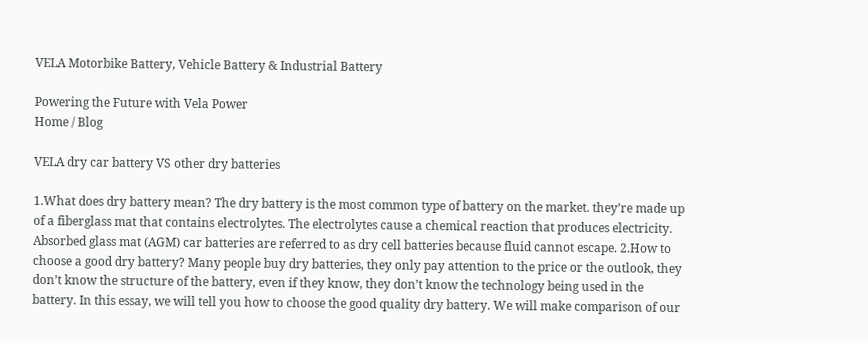VELA Motorbike Battery, Vehicle Battery & Industrial Battery

Powering the Future with Vela Power
Home / Blog

VELA dry car battery VS other dry batteries

1.What does dry battery mean? The dry battery is the most common type of battery on the market. they’re made up of a fiberglass mat that contains electrolytes. The electrolytes cause a chemical reaction that produces electricity. Absorbed glass mat (AGM) car batteries are referred to as dry cell batteries because fluid cannot escape. 2.How to choose a good dry battery? Many people buy dry batteries, they only pay attention to the price or the outlook, they don’t know the structure of the battery, even if they know, they don’t know the technology being used in the battery. In this essay, we will tell you how to choose the good quality dry battery. We will make comparison of our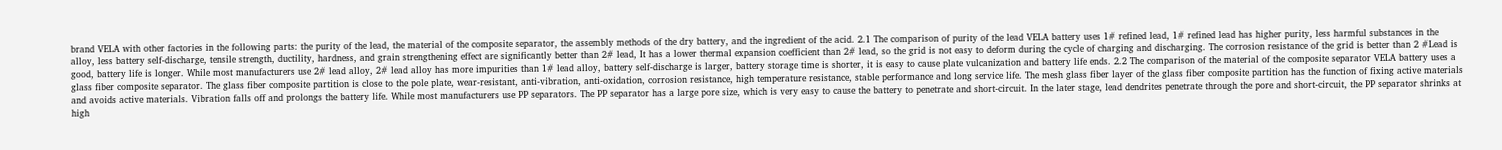brand VELA with other factories in the following parts: the purity of the lead, the material of the composite separator, the assembly methods of the dry battery, and the ingredient of the acid. 2.1 The comparison of purity of the lead VELA battery uses 1# refined lead, 1# refined lead has higher purity, less harmful substances in the alloy, less battery self-discharge, tensile strength, ductility, hardness, and grain strengthening effect are significantly better than 2# lead, It has a lower thermal expansion coefficient than 2# lead, so the grid is not easy to deform during the cycle of charging and discharging. The corrosion resistance of the grid is better than 2 #Lead is good, battery life is longer. While most manufacturers use 2# lead alloy, 2# lead alloy has more impurities than 1# lead alloy, battery self-discharge is larger, battery storage time is shorter, it is easy to cause plate vulcanization and battery life ends. 2.2 The comparison of the material of the composite separator VELA battery uses a glass fiber composite separator. The glass fiber composite partition is close to the pole plate, wear-resistant, anti-vibration, anti-oxidation, corrosion resistance, high temperature resistance, stable performance and long service life. The mesh glass fiber layer of the glass fiber composite partition has the function of fixing active materials and avoids active materials. Vibration falls off and prolongs the battery life. While most manufacturers use PP separators. The PP separator has a large pore size, which is very easy to cause the battery to penetrate and short-circuit. In the later stage, lead dendrites penetrate through the pore and short-circuit, the PP separator shrinks at high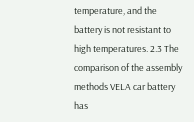temperature, and the battery is not resistant to high temperatures. 2.3 The comparison of the assembly methods VELA car battery has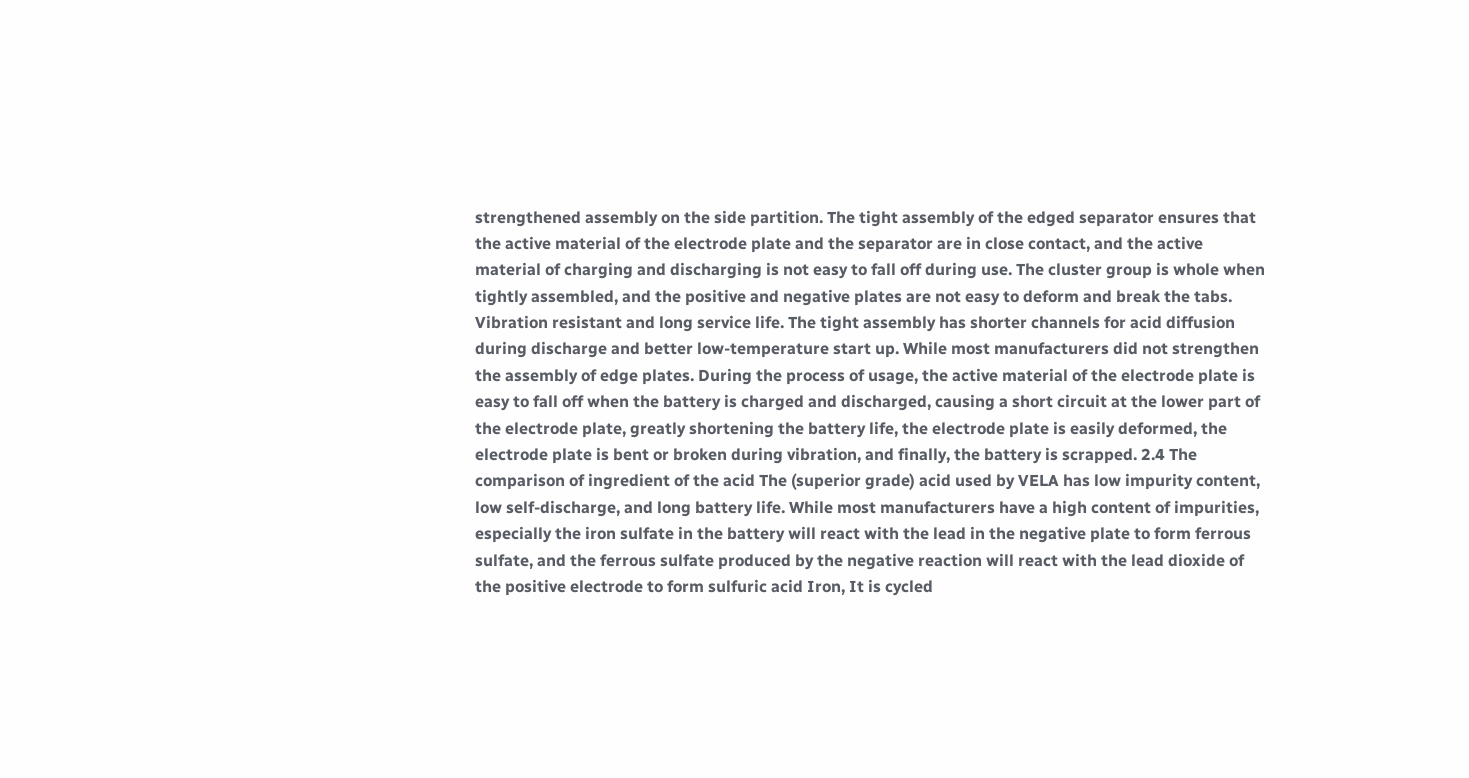strengthened assembly on the side partition. The tight assembly of the edged separator ensures that the active material of the electrode plate and the separator are in close contact, and the active material of charging and discharging is not easy to fall off during use. The cluster group is whole when tightly assembled, and the positive and negative plates are not easy to deform and break the tabs. Vibration resistant and long service life. The tight assembly has shorter channels for acid diffusion during discharge and better low-temperature start up. While most manufacturers did not strengthen the assembly of edge plates. During the process of usage, the active material of the electrode plate is easy to fall off when the battery is charged and discharged, causing a short circuit at the lower part of the electrode plate, greatly shortening the battery life, the electrode plate is easily deformed, the electrode plate is bent or broken during vibration, and finally, the battery is scrapped. 2.4 The comparison of ingredient of the acid The (superior grade) acid used by VELA has low impurity content, low self-discharge, and long battery life. While most manufacturers have a high content of impurities, especially the iron sulfate in the battery will react with the lead in the negative plate to form ferrous sulfate, and the ferrous sulfate produced by the negative reaction will react with the lead dioxide of the positive electrode to form sulfuric acid Iron, It is cycled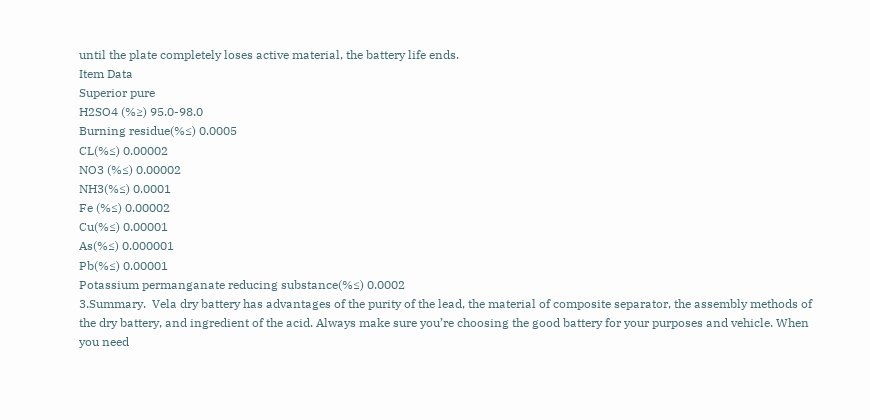until the plate completely loses active material, the battery life ends.
Item Data
Superior pure
H2SO4 (%≥) 95.0-98.0
Burning residue(%≤) 0.0005
CL(%≤) 0.00002
NO3 (%≤) 0.00002
NH3(%≤) 0.0001
Fe (%≤) 0.00002
Cu(%≤) 0.00001
As(%≤) 0.000001
Pb(%≤) 0.00001
Potassium permanganate reducing substance(%≤) 0.0002
3.Summary.  Vela dry battery has advantages of the purity of the lead, the material of composite separator, the assembly methods of the dry battery, and ingredient of the acid. Always make sure you’re choosing the good battery for your purposes and vehicle. When you need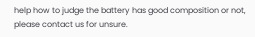help how to judge the battery has good composition or not, please contact us for unsure.